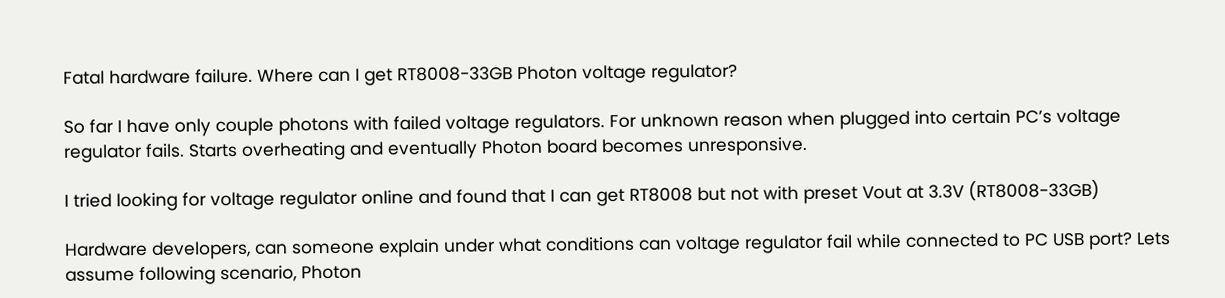Fatal hardware failure. Where can I get RT8008-33GB Photon voltage regulator?

So far I have only couple photons with failed voltage regulators. For unknown reason when plugged into certain PC’s voltage regulator fails. Starts overheating and eventually Photon board becomes unresponsive.

I tried looking for voltage regulator online and found that I can get RT8008 but not with preset Vout at 3.3V (RT8008-33GB)

Hardware developers, can someone explain under what conditions can voltage regulator fail while connected to PC USB port? Lets assume following scenario, Photon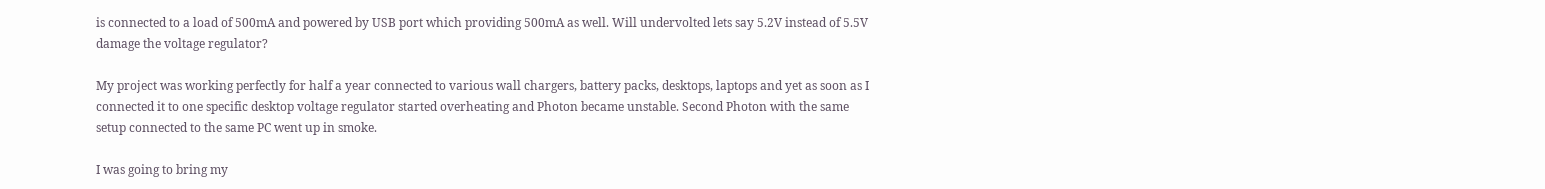is connected to a load of 500mA and powered by USB port which providing 500mA as well. Will undervolted lets say 5.2V instead of 5.5V damage the voltage regulator?

My project was working perfectly for half a year connected to various wall chargers, battery packs, desktops, laptops and yet as soon as I connected it to one specific desktop voltage regulator started overheating and Photon became unstable. Second Photon with the same setup connected to the same PC went up in smoke.

I was going to bring my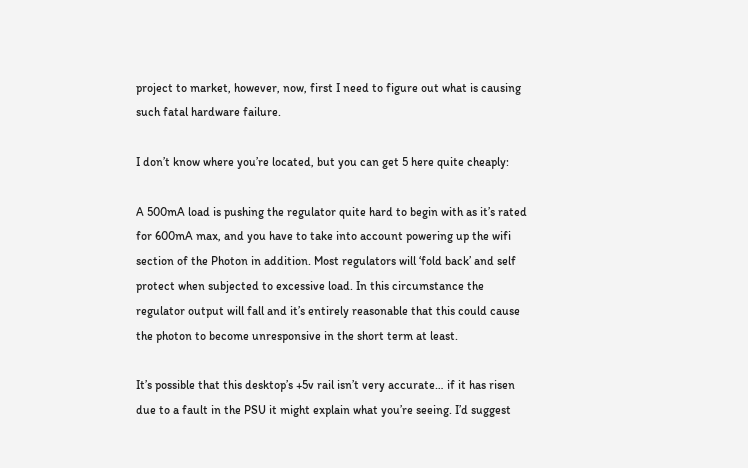project to market, however, now, first I need to figure out what is causing such fatal hardware failure.

I don’t know where you’re located, but you can get 5 here quite cheaply:

A 500mA load is pushing the regulator quite hard to begin with as it’s rated for 600mA max, and you have to take into account powering up the wifi section of the Photon in addition. Most regulators will ‘fold back’ and self protect when subjected to excessive load. In this circumstance the regulator output will fall and it’s entirely reasonable that this could cause the photon to become unresponsive in the short term at least.

It’s possible that this desktop’s +5v rail isn’t very accurate… if it has risen due to a fault in the PSU it might explain what you’re seeing. I’d suggest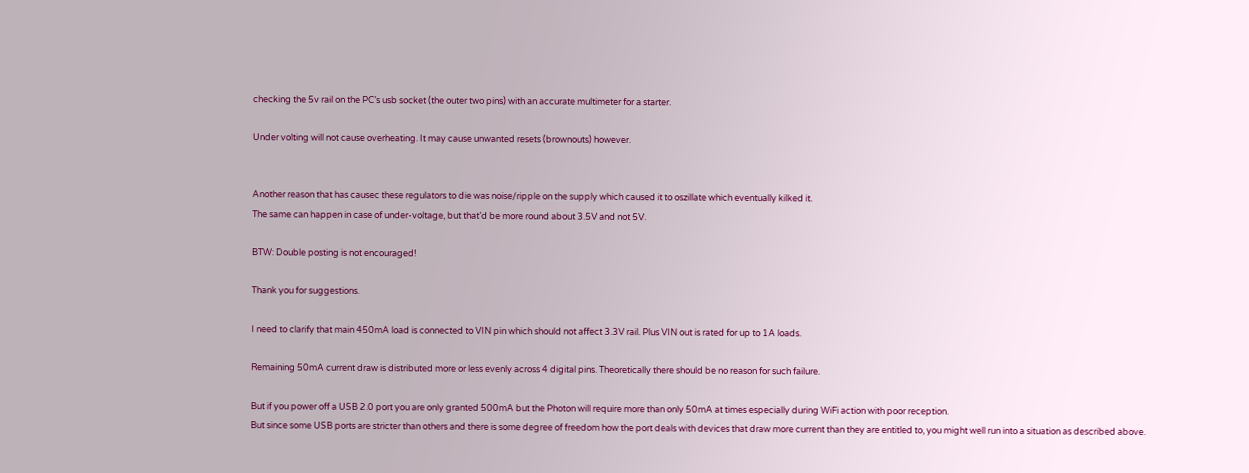checking the 5v rail on the PC’s usb socket (the outer two pins) with an accurate multimeter for a starter.

Under volting will not cause overheating. It may cause unwanted resets (brownouts) however.


Another reason that has causec these regulators to die was noise/ripple on the supply which caused it to oszillate which eventually kilked it.
The same can happen in case of under-voltage, but that’d be more round about 3.5V and not 5V.

BTW: Double posting is not encouraged!

Thank you for suggestions.

I need to clarify that main 450mA load is connected to VIN pin which should not affect 3.3V rail. Plus VIN out is rated for up to 1A loads.

Remaining 50mA current draw is distributed more or less evenly across 4 digital pins. Theoretically there should be no reason for such failure.

But if you power off a USB 2.0 port you are only granted 500mA but the Photon will require more than only 50mA at times especially during WiFi action with poor reception.
But since some USB ports are stricter than others and there is some degree of freedom how the port deals with devices that draw more current than they are entitled to, you might well run into a situation as described above.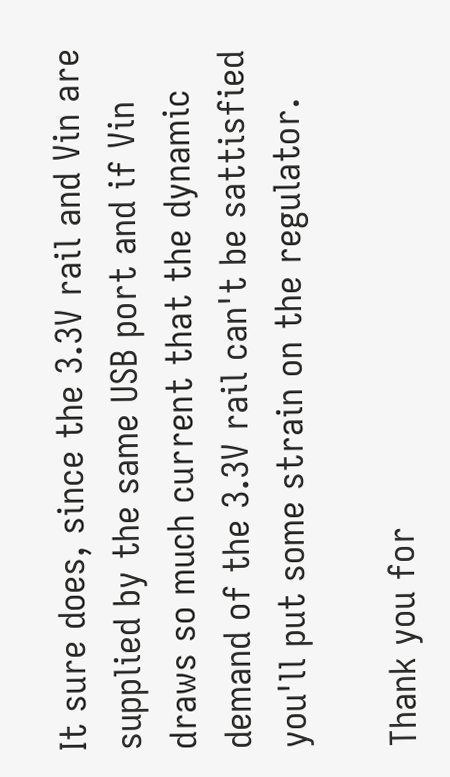It sure does, since the 3.3V rail and Vin are supplied by the same USB port and if Vin draws so much current that the dynamic demand of the 3.3V rail can't be sattisfied you'll put some strain on the regulator.

Thank you for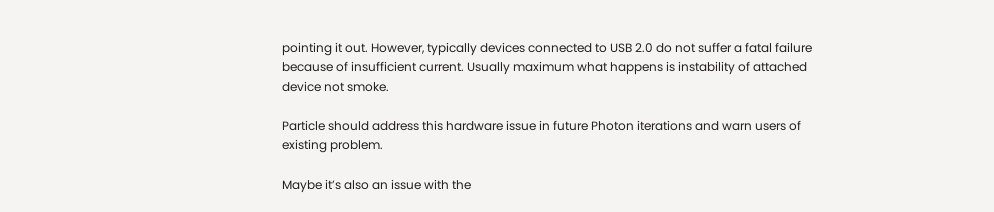pointing it out. However, typically devices connected to USB 2.0 do not suffer a fatal failure because of insufficient current. Usually maximum what happens is instability of attached device not smoke.

Particle should address this hardware issue in future Photon iterations and warn users of existing problem.

Maybe it’s also an issue with the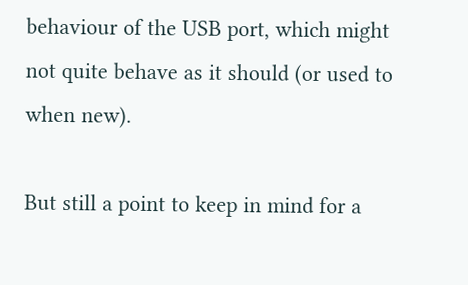behaviour of the USB port, which might not quite behave as it should (or used to when new).

But still a point to keep in mind for a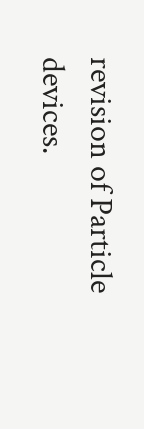revision of Particle devices.